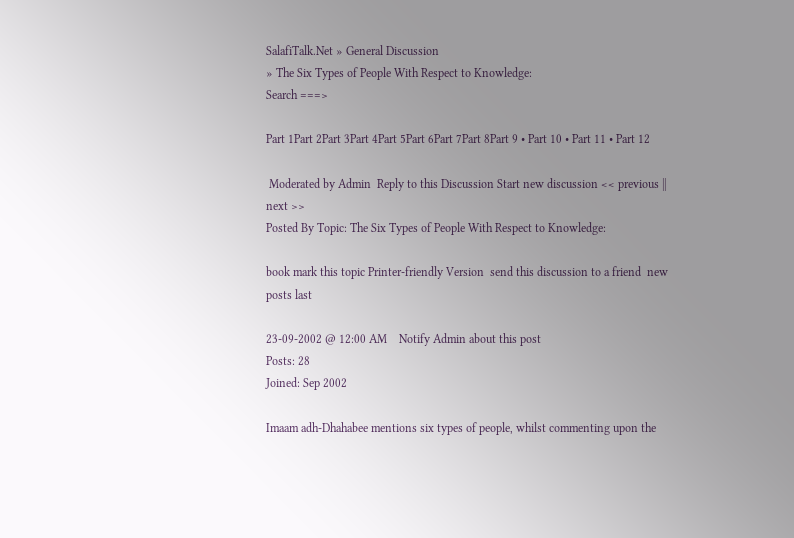SalafiTalk.Net » General Discussion
» The Six Types of People With Respect to Knowledge:
Search ===>

Part 1Part 2Part 3Part 4Part 5Part 6Part 7Part 8Part 9 • Part 10 • Part 11 • Part 12

 Moderated by Admin  Reply to this Discussion Start new discussion << previous || next >>
Posted By Topic: The Six Types of People With Respect to Knowledge:

book mark this topic Printer-friendly Version  send this discussion to a friend  new posts last

23-09-2002 @ 12:00 AM    Notify Admin about this post
Posts: 28
Joined: Sep 2002

Imaam adh-Dhahabee mentions six types of people, whilst commenting upon the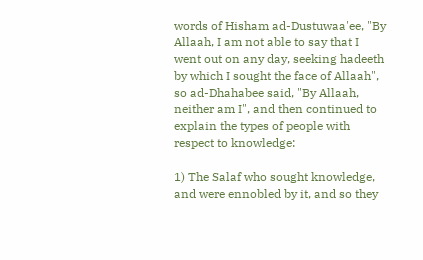words of Hisham ad-Dustuwaa'ee, "By Allaah, I am not able to say that I went out on any day, seeking hadeeth by which I sought the face of Allaah", so ad-Dhahabee said, "By Allaah, neither am I", and then continued to explain the types of people with respect to knowledge:

1) The Salaf who sought knowledge, and were ennobled by it, and so they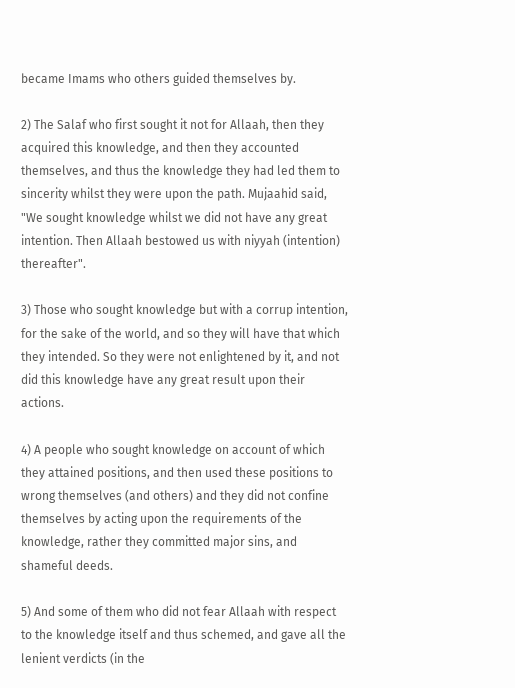became Imams who others guided themselves by.

2) The Salaf who first sought it not for Allaah, then they acquired this knowledge, and then they accounted themselves, and thus the knowledge they had led them to sincerity whilst they were upon the path. Mujaahid said, "We sought knowledge whilst we did not have any great intention. Then Allaah bestowed us with niyyah (intention) thereafter".

3) Those who sought knowledge but with a corrup intention, for the sake of the world, and so they will have that which they intended. So they were not enlightened by it, and not did this knowledge have any great result upon their actions.

4) A people who sought knowledge on account of which they attained positions, and then used these positions to wrong themselves (and others) and they did not confine themselves by acting upon the requirements of the knowledge, rather they committed major sins, and shameful deeds.

5) And some of them who did not fear Allaah with respect to the knowledge itself and thus schemed, and gave all the lenient verdicts (in the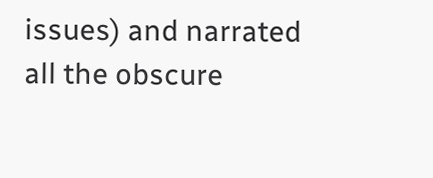issues) and narrated all the obscure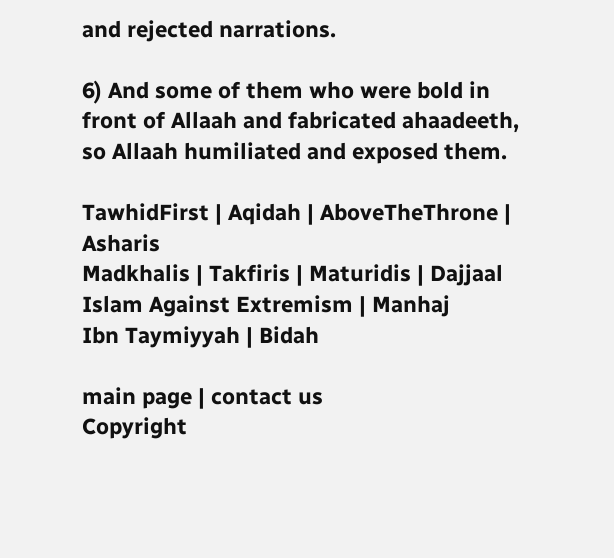and rejected narrations.

6) And some of them who were bold in front of Allaah and fabricated ahaadeeth, so Allaah humiliated and exposed them.

TawhidFirst | Aqidah | AboveTheThrone | Asharis
Madkhalis | Takfiris | Maturidis | Dajjaal
Islam Against Extremism | Manhaj
Ibn Taymiyyah | Bidah

main page | contact us
Copyright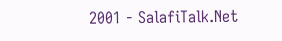2001 - SalafiTalk.Net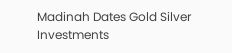Madinah Dates Gold Silver Investments